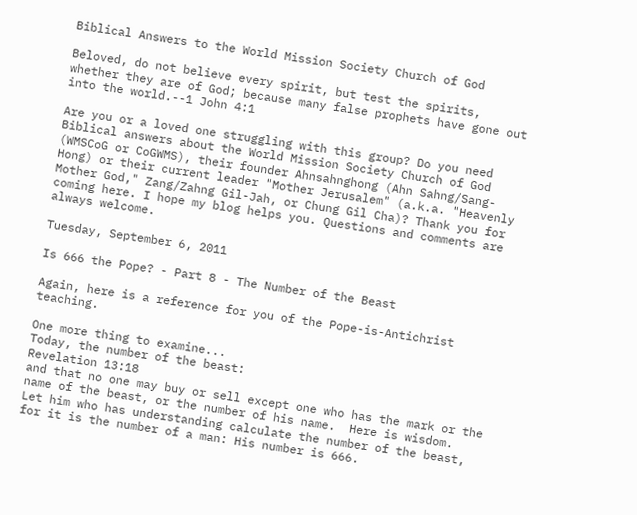Biblical Answers to the World Mission Society Church of God

Beloved, do not believe every spirit, but test the spirits, whether they are of God; because many false prophets have gone out into the world.--1 John 4:1

Are you or a loved one struggling with this group? Do you need Biblical answers about the World Mission Society Church of God (WMSCoG or CoGWMS), their founder Ahnsahnghong (Ahn Sahng/Sang-Hong) or their current leader "Mother Jerusalem" (a.k.a. "Heavenly Mother God," Zang/Zahng Gil-Jah, or Chung Gil Cha)? Thank you for coming here. I hope my blog helps you. Questions and comments are always welcome.

Tuesday, September 6, 2011

Is 666 the Pope? - Part 8 - The Number of the Beast

Again, here is a reference for you of the Pope-is-Antichrist teaching.

One more thing to examine...
Today, the number of the beast:
Revelation 13:18
and that no one may buy or sell except one who has the mark or the name of the beast, or the number of his name.  Here is wisdom.  Let him who has understanding calculate the number of the beast, for it is the number of a man: His number is 666.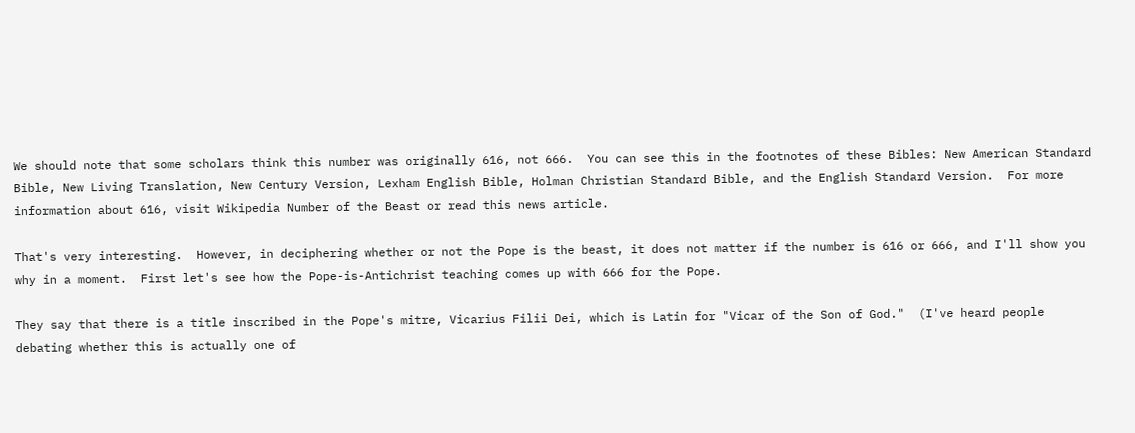We should note that some scholars think this number was originally 616, not 666.  You can see this in the footnotes of these Bibles: New American Standard Bible, New Living Translation, New Century Version, Lexham English Bible, Holman Christian Standard Bible, and the English Standard Version.  For more information about 616, visit Wikipedia Number of the Beast or read this news article.

That's very interesting.  However, in deciphering whether or not the Pope is the beast, it does not matter if the number is 616 or 666, and I'll show you why in a moment.  First let's see how the Pope-is-Antichrist teaching comes up with 666 for the Pope.

They say that there is a title inscribed in the Pope's mitre, Vicarius Filii Dei, which is Latin for "Vicar of the Son of God."  (I've heard people debating whether this is actually one of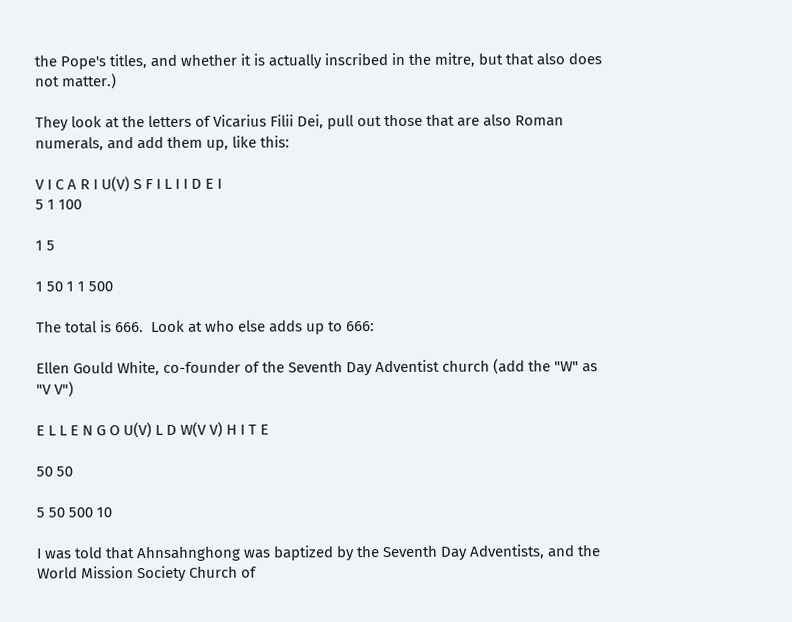the Pope's titles, and whether it is actually inscribed in the mitre, but that also does not matter.)

They look at the letters of Vicarius Filii Dei, pull out those that are also Roman numerals, and add them up, like this:

V I C A R I U(V) S F I L I I D E I
5 1 100

1 5

1 50 1 1 500

The total is 666.  Look at who else adds up to 666:

Ellen Gould White, co-founder of the Seventh Day Adventist church (add the "W" as "V V")

E L L E N G O U(V) L D W(V V) H I T E

50 50

5 50 500 10

I was told that Ahnsahnghong was baptized by the Seventh Day Adventists, and the World Mission Society Church of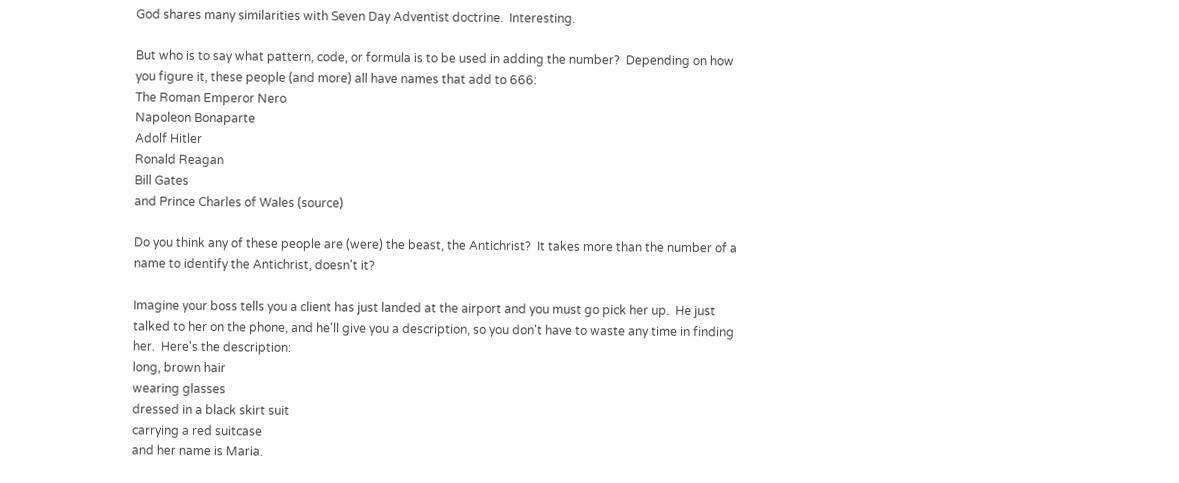God shares many similarities with Seven Day Adventist doctrine.  Interesting.

But who is to say what pattern, code, or formula is to be used in adding the number?  Depending on how you figure it, these people (and more) all have names that add to 666:
The Roman Emperor Nero
Napoleon Bonaparte
Adolf Hitler
Ronald Reagan
Bill Gates
and Prince Charles of Wales (source)

Do you think any of these people are (were) the beast, the Antichrist?  It takes more than the number of a name to identify the Antichrist, doesn't it?

Imagine your boss tells you a client has just landed at the airport and you must go pick her up.  He just talked to her on the phone, and he'll give you a description, so you don't have to waste any time in finding her.  Here's the description:
long, brown hair
wearing glasses
dressed in a black skirt suit
carrying a red suitcase
and her name is Maria.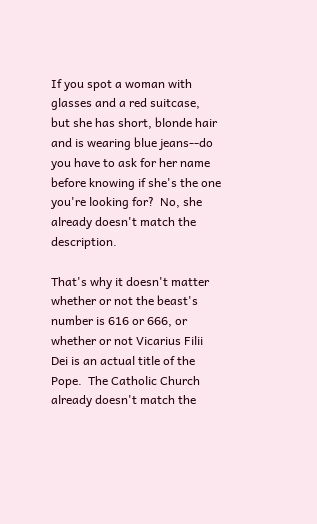If you spot a woman with glasses and a red suitcase, but she has short, blonde hair and is wearing blue jeans--do you have to ask for her name before knowing if she's the one you're looking for?  No, she already doesn't match the description.

That's why it doesn't matter whether or not the beast's number is 616 or 666, or whether or not Vicarius Filii Dei is an actual title of the Pope.  The Catholic Church already doesn't match the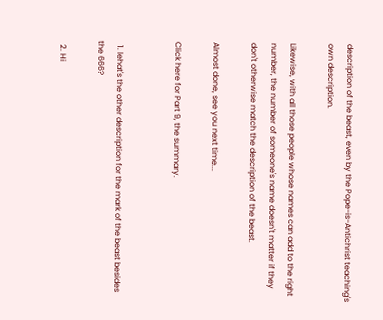description of the beast, even by the Pope-is-Antichrist teaching's own description.

Likewise, with all those people whose names can add to the right number, the number of someone's name doesn't matter if they don't otherwise match the description of the beast.

Almost done, see you next time...

Click here for Part 9, the summary.


  1. lehat's the other description for the mark of the beast besides the 666?

  2. Hi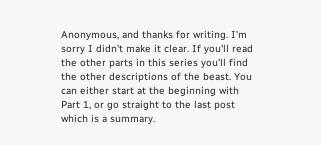Anonymous, and thanks for writing. I'm sorry I didn't make it clear. If you'll read the other parts in this series you'll find the other descriptions of the beast. You can either start at the beginning with Part 1, or go straight to the last post which is a summary.